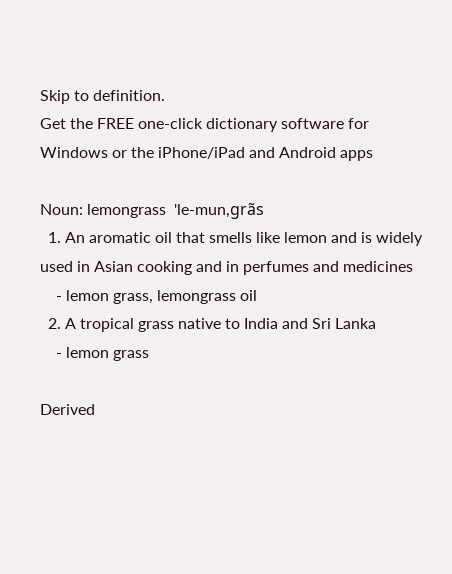Skip to definition.
Get the FREE one-click dictionary software for Windows or the iPhone/iPad and Android apps

Noun: lemongrass  'le-mun,grãs
  1. An aromatic oil that smells like lemon and is widely used in Asian cooking and in perfumes and medicines
    - lemon grass, lemongrass oil
  2. A tropical grass native to India and Sri Lanka
    - lemon grass

Derived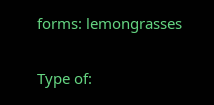forms: lemongrasses

Type of: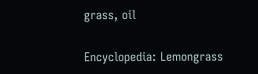grass, oil

Encyclopedia: Lemongrass